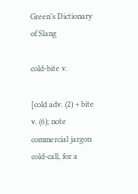Green’s Dictionary of Slang

cold-bite v.

[cold adv. (2) + bite v. (6); note commercial jargon cold-call, for a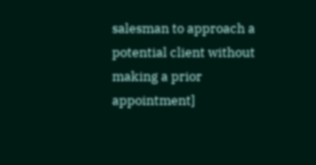salesman to approach a potential client without making a prior appointment]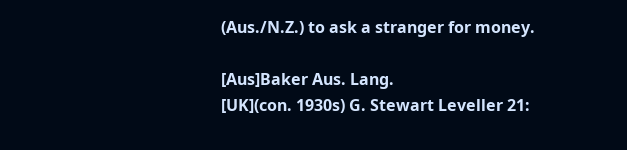(Aus./N.Z.) to ask a stranger for money.

[Aus]Baker Aus. Lang.
[UK](con. 1930s) G. Stewart Leveller 21: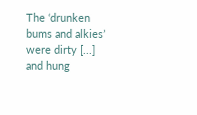The ‘drunken bums and alkies’ were dirty [...] and hung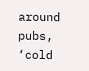around pubs, ‘cold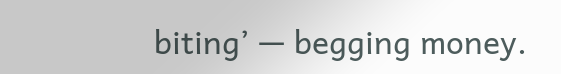biting’ — begging money.